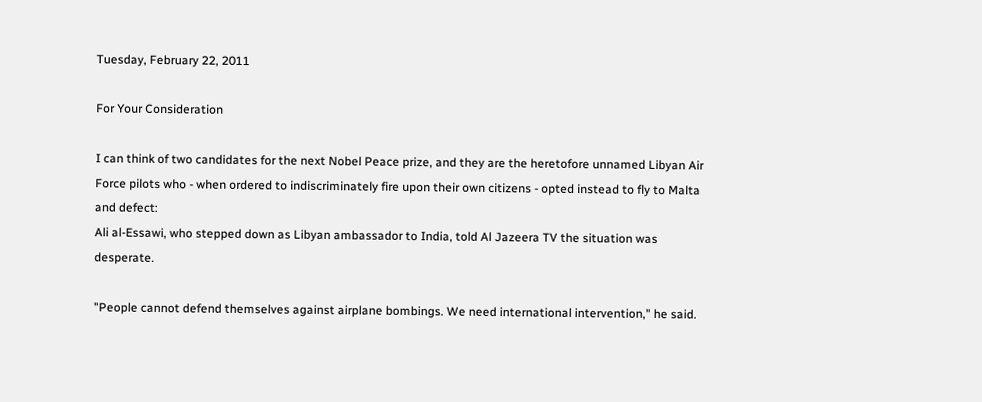Tuesday, February 22, 2011

For Your Consideration

I can think of two candidates for the next Nobel Peace prize, and they are the heretofore unnamed Libyan Air Force pilots who - when ordered to indiscriminately fire upon their own citizens - opted instead to fly to Malta and defect:
Ali al-Essawi, who stepped down as Libyan ambassador to India, told Al Jazeera TV the situation was desperate.

"People cannot defend themselves against airplane bombings. We need international intervention," he said.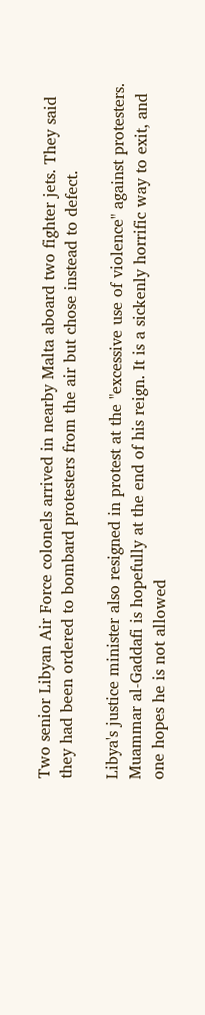Two senior Libyan Air Force colonels arrived in nearby Malta aboard two fighter jets. They said they had been ordered to bombard protesters from the air but chose instead to defect.

Libya's justice minister also resigned in protest at the "excessive use of violence" against protesters.
Muammar al-Gaddafi is hopefully at the end of his reign. It is a sickenly horrific way to exit, and one hopes he is not allowed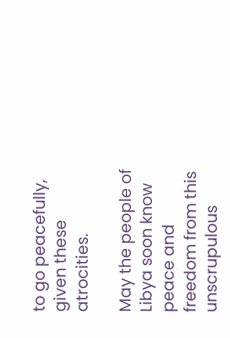to go peacefully, given these atrocities.

May the people of Libya soon know peace and freedom from this unscrupulous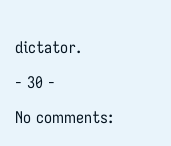dictator.

- 30 -

No comments: